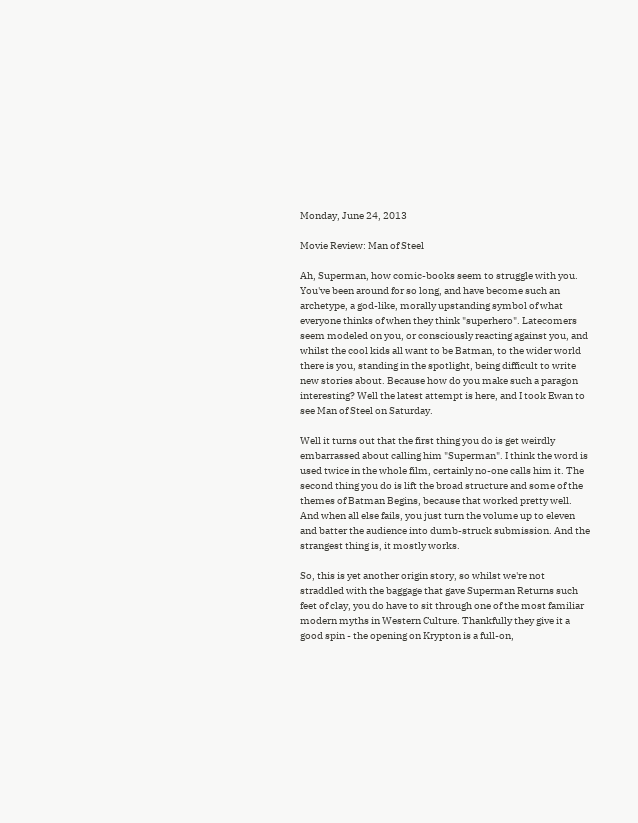Monday, June 24, 2013

Movie Review: Man of Steel

Ah, Superman, how comic-books seem to struggle with you. You've been around for so long, and have become such an archetype, a god-like, morally upstanding symbol of what everyone thinks of when they think "superhero". Latecomers seem modeled on you, or consciously reacting against you, and whilst the cool kids all want to be Batman, to the wider world there is you, standing in the spotlight, being difficult to write new stories about. Because how do you make such a paragon interesting? Well the latest attempt is here, and I took Ewan to see Man of Steel on Saturday.

Well it turns out that the first thing you do is get weirdly embarrassed about calling him "Superman". I think the word is used twice in the whole film, certainly no-one calls him it. The second thing you do is lift the broad structure and some of the themes of Batman Begins, because that worked pretty well. And when all else fails, you just turn the volume up to eleven and batter the audience into dumb-struck submission. And the strangest thing is, it mostly works.

So, this is yet another origin story, so whilst we're not straddled with the baggage that gave Superman Returns such feet of clay, you do have to sit through one of the most familiar modern myths in Western Culture. Thankfully they give it a good spin - the opening on Krypton is a full-on,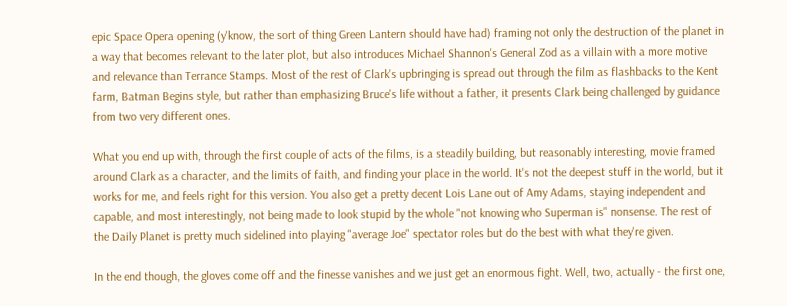epic Space Opera opening (y'know, the sort of thing Green Lantern should have had) framing not only the destruction of the planet in a way that becomes relevant to the later plot, but also introduces Michael Shannon's General Zod as a villain with a more motive and relevance than Terrance Stamps. Most of the rest of Clark's upbringing is spread out through the film as flashbacks to the Kent farm, Batman Begins style, but rather than emphasizing Bruce's life without a father, it presents Clark being challenged by guidance from two very different ones.

What you end up with, through the first couple of acts of the films, is a steadily building, but reasonably interesting, movie framed around Clark as a character, and the limits of faith, and finding your place in the world. It's not the deepest stuff in the world, but it works for me, and feels right for this version. You also get a pretty decent Lois Lane out of Amy Adams, staying independent and capable, and most interestingly, not being made to look stupid by the whole "not knowing who Superman is" nonsense. The rest of the Daily Planet is pretty much sidelined into playing "average Joe" spectator roles but do the best with what they're given.

In the end though, the gloves come off and the finesse vanishes and we just get an enormous fight. Well, two, actually - the first one,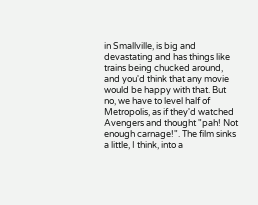in Smallville, is big and devastating and has things like trains being chucked around, and you'd think that any movie would be happy with that. But no, we have to level half of Metropolis, as if they'd watched Avengers and thought "pah! Not enough carnage!". The film sinks a little, I think, into a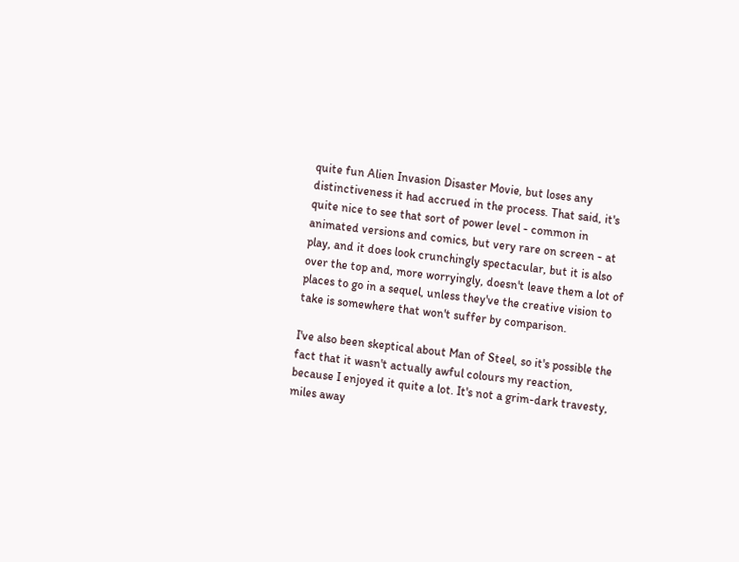quite fun Alien Invasion Disaster Movie, but loses any distinctiveness it had accrued in the process. That said, it's quite nice to see that sort of power level - common in animated versions and comics, but very rare on screen - at play, and it does look crunchingly spectacular, but it is also over the top and, more worryingly, doesn't leave them a lot of places to go in a sequel, unless they've the creative vision to take is somewhere that won't suffer by comparison.

I've also been skeptical about Man of Steel, so it's possible the fact that it wasn't actually awful colours my reaction, because I enjoyed it quite a lot. It's not a grim-dark travesty, miles away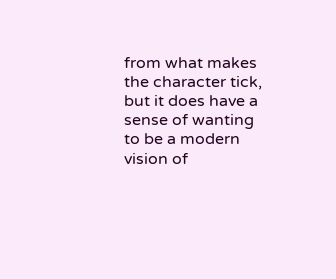from what makes the character tick, but it does have a sense of wanting to be a modern vision of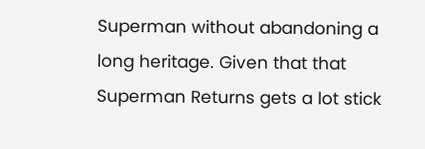Superman without abandoning a long heritage. Given that that Superman Returns gets a lot stick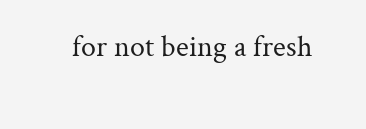for not being a fresh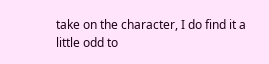take on the character, I do find it a little odd to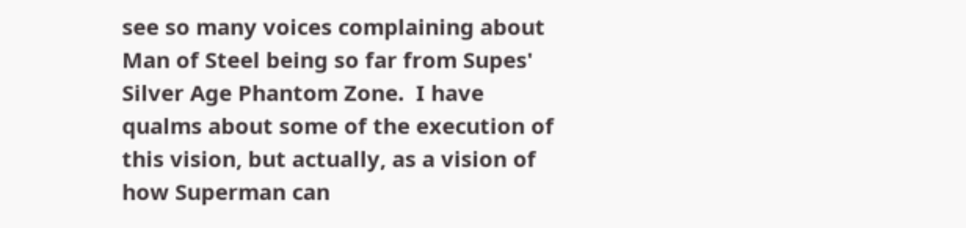see so many voices complaining about Man of Steel being so far from Supes' Silver Age Phantom Zone.  I have qualms about some of the execution of this vision, but actually, as a vision of how Superman can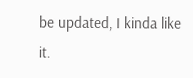be updated, I kinda like it.